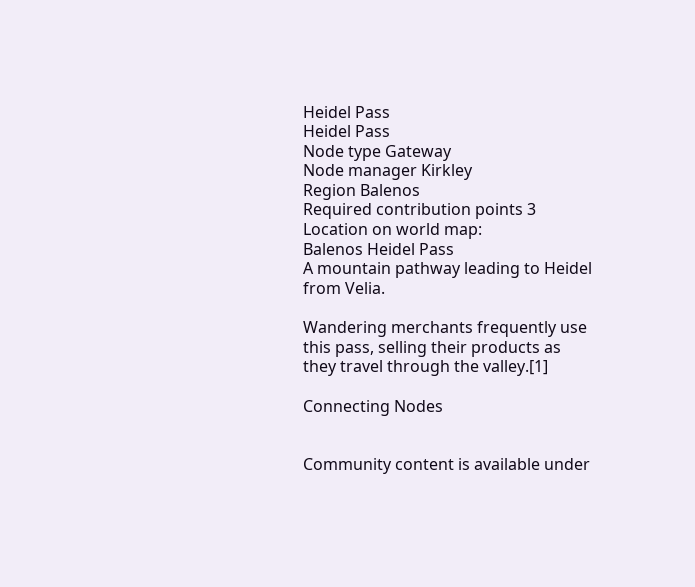Heidel Pass
Heidel Pass
Node type Gateway
Node manager Kirkley
Region Balenos
Required contribution points 3
Location on world map:
Balenos Heidel Pass
A mountain pathway leading to Heidel from Velia.

Wandering merchants frequently use this pass, selling their products as they travel through the valley.[1]

Connecting Nodes


Community content is available under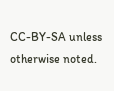CC-BY-SA unless otherwise noted.